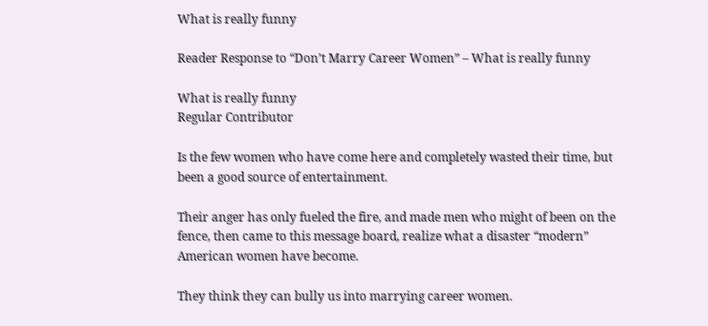What is really funny

Reader Response to “Don’t Marry Career Women” – What is really funny

What is really funny
Regular Contributor

Is the few women who have come here and completely wasted their time, but been a good source of entertainment.

Their anger has only fueled the fire, and made men who might of been on the fence, then came to this message board, realize what a disaster “modern” American women have become.

They think they can bully us into marrying career women.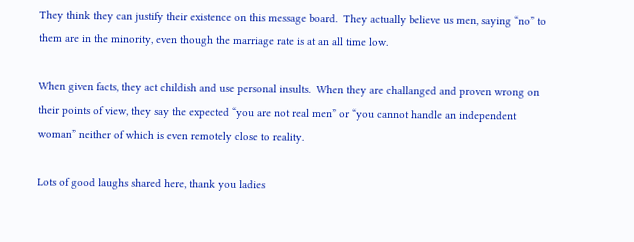They think they can justify their existence on this message board.  They actually believe us men, saying “no” to them are in the minority, even though the marriage rate is at an all time low.

When given facts, they act childish and use personal insults.  When they are challanged and proven wrong on their points of view, they say the expected “you are not real men” or “you cannot handle an independent woman” neither of which is even remotely close to reality.

Lots of good laughs shared here, thank you ladies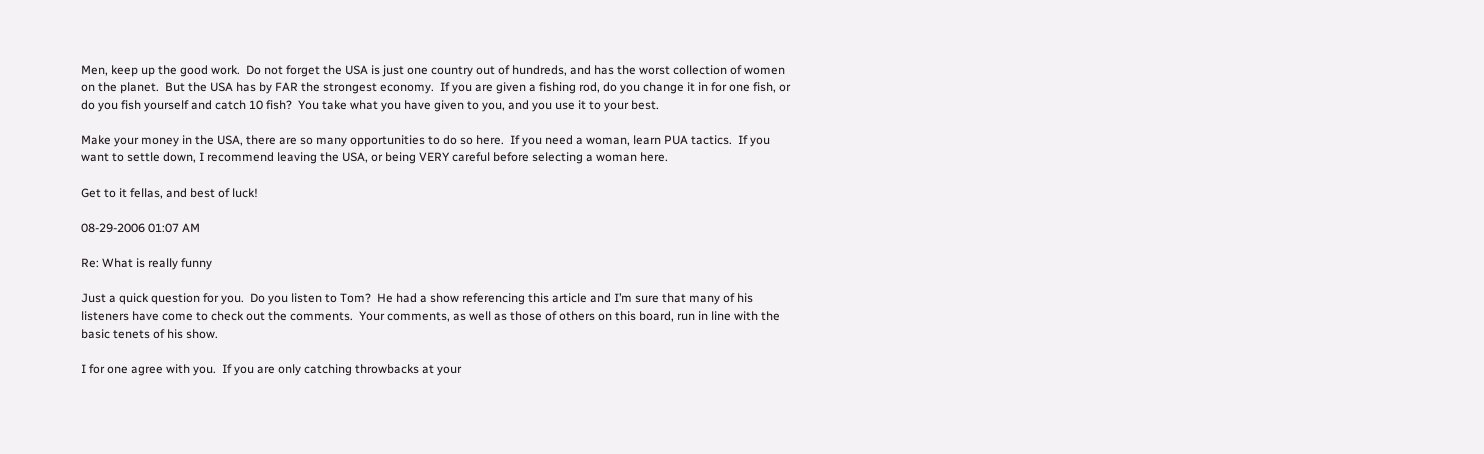Men, keep up the good work.  Do not forget the USA is just one country out of hundreds, and has the worst collection of women on the planet.  But the USA has by FAR the strongest economy.  If you are given a fishing rod, do you change it in for one fish, or do you fish yourself and catch 10 fish?  You take what you have given to you, and you use it to your best.

Make your money in the USA, there are so many opportunities to do so here.  If you need a woman, learn PUA tactics.  If you want to settle down, I recommend leaving the USA, or being VERY careful before selecting a woman here.

Get to it fellas, and best of luck!

08-29-2006 01:07 AM

Re: What is really funny

Just a quick question for you.  Do you listen to Tom?  He had a show referencing this article and I’m sure that many of his listeners have come to check out the comments.  Your comments, as well as those of others on this board, run in line with the basic tenets of his show.

I for one agree with you.  If you are only catching throwbacks at your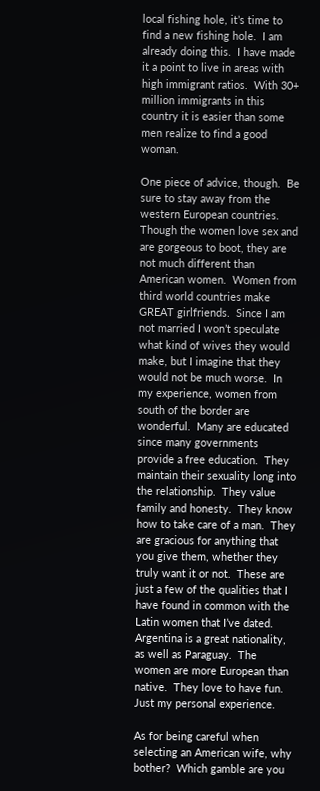local fishing hole, it’s time to find a new fishing hole.  I am already doing this.  I have made it a point to live in areas with high immigrant ratios.  With 30+ million immigrants in this country it is easier than some men realize to find a good woman.

One piece of advice, though.  Be sure to stay away from the western European countries.  Though the women love sex and are gorgeous to boot, they are not much different than American women.  Women from third world countries make GREAT girlfriends.  Since I am not married I won’t speculate what kind of wives they would make, but I imagine that they would not be much worse.  In my experience, women from south of the border are wonderful.  Many are educated since many governments provide a free education.  They maintain their sexuality long into the relationship.  They value family and honesty.  They know how to take care of a man.  They are gracious for anything that you give them, whether they truly want it or not.  These are just a few of the qualities that I have found in common with the Latin women that I’ve dated.  Argentina is a great nationality, as well as Paraguay.  The women are more European than native.  They love to have fun.  Just my personal experience.

As for being careful when selecting an American wife, why bother?  Which gamble are you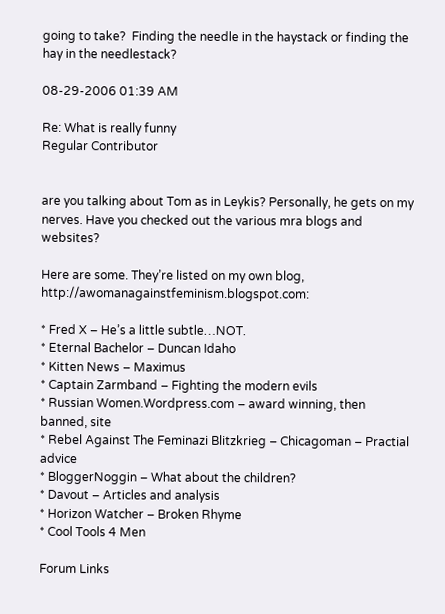going to take?  Finding the needle in the haystack or finding the hay in the needlestack?

08-29-2006 01:39 AM

Re: What is really funny
Regular Contributor


are you talking about Tom as in Leykis? Personally, he gets on my nerves. Have you checked out the various mra blogs and websites?

Here are some. They’re listed on my own blog, http://awomanagainstfeminism.blogspot.com:

* Fred X – He’s a little subtle…NOT.
* Eternal Bachelor – Duncan Idaho
* Kitten News – Maximus
* Captain Zarmband – Fighting the modern evils
* Russian Women.Wordpress.com – award winning, then banned, site
* Rebel Against The Feminazi Blitzkrieg – Chicagoman – Practial advice
* BloggerNoggin – What about the children?
* Davout – Articles and analysis
* Horizon Watcher – Broken Rhyme
* Cool Tools 4 Men

Forum Links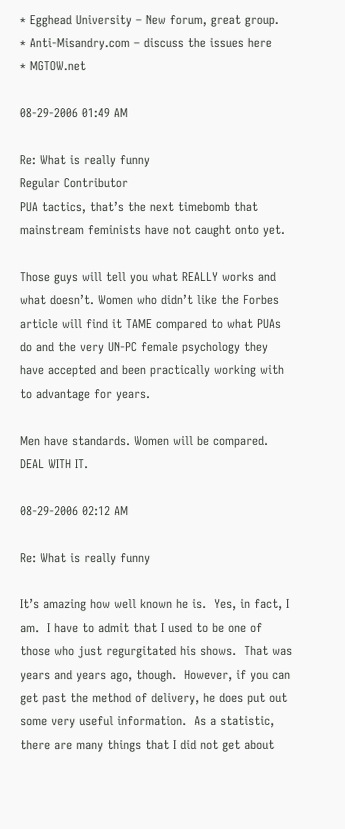* Egghead University – New forum, great group.
* Anti-Misandry.com – discuss the issues here
* MGTOW.net

08-29-2006 01:49 AM

Re: What is really funny
Regular Contributor
PUA tactics, that’s the next timebomb that mainstream feminists have not caught onto yet.

Those guys will tell you what REALLY works and what doesn’t. Women who didn’t like the Forbes article will find it TAME compared to what PUAs do and the very UN-PC female psychology they have accepted and been practically working with to advantage for years.

Men have standards. Women will be compared. DEAL WITH IT.

08-29-2006 02:12 AM

Re: What is really funny

It’s amazing how well known he is.  Yes, in fact, I am.  I have to admit that I used to be one of those who just regurgitated his shows.  That was years and years ago, though.  However, if you can get past the method of delivery, he does put out some very useful information.  As a statistic, there are many things that I did not get about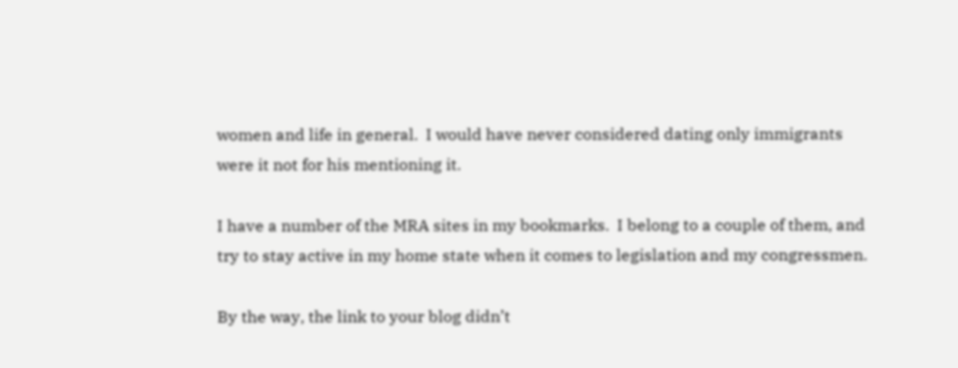women and life in general.  I would have never considered dating only immigrants were it not for his mentioning it.

I have a number of the MRA sites in my bookmarks.  I belong to a couple of them, and try to stay active in my home state when it comes to legislation and my congressmen.

By the way, the link to your blog didn’t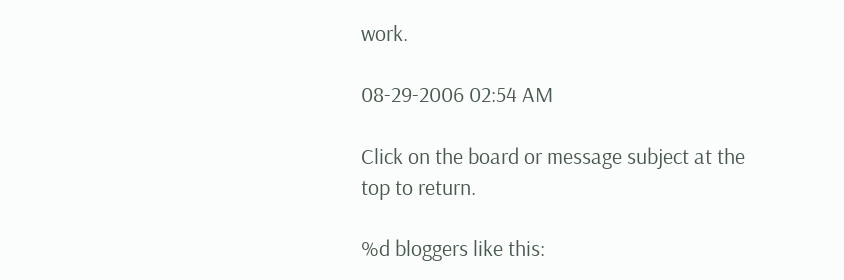work.

08-29-2006 02:54 AM

Click on the board or message subject at the top to return.

%d bloggers like this: